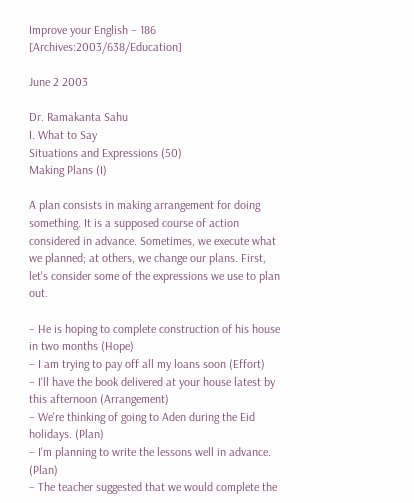Improve your English – 186 [Archives:2003/638/Education]

June 2 2003

Dr. Ramakanta Sahu
I. What to Say
Situations and Expressions (50)
Making Plans (I)

A plan consists in making arrangement for doing something. It is a supposed course of action considered in advance. Sometimes, we execute what we planned; at others, we change our plans. First, let's consider some of the expressions we use to plan out.

– He is hoping to complete construction of his house in two months (Hope)
– I am trying to pay off all my loans soon (Effort)
– I'll have the book delivered at your house latest by this afternoon (Arrangement)
– We're thinking of going to Aden during the Eid holidays. (Plan)
– I'm planning to write the lessons well in advance. (Plan)
– The teacher suggested that we would complete the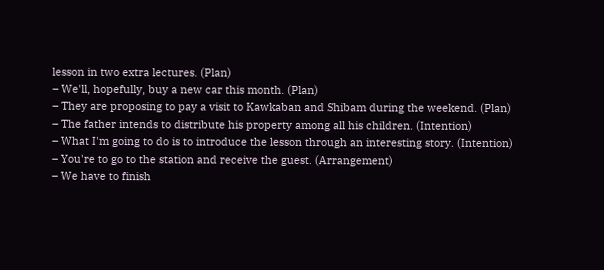lesson in two extra lectures. (Plan)
– We'll, hopefully, buy a new car this month. (Plan)
– They are proposing to pay a visit to Kawkaban and Shibam during the weekend. (Plan)
– The father intends to distribute his property among all his children. (Intention)
– What I'm going to do is to introduce the lesson through an interesting story. (Intention)
– You're to go to the station and receive the guest. (Arrangement)
– We have to finish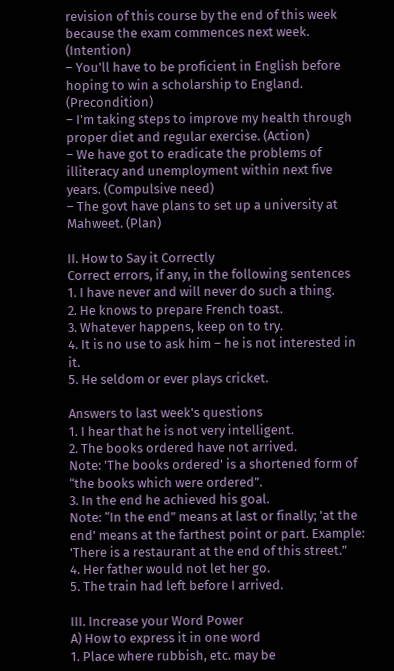revision of this course by the end of this week because the exam commences next week. (Intention)
– You'll have to be proficient in English before hoping to win a scholarship to England. (Precondition)
– I'm taking steps to improve my health through proper diet and regular exercise. (Action)
– We have got to eradicate the problems of illiteracy and unemployment within next five years. (Compulsive need)
– The govt have plans to set up a university at Mahweet. (Plan)

II. How to Say it Correctly
Correct errors, if any, in the following sentences
1. I have never and will never do such a thing.
2. He knows to prepare French toast.
3. Whatever happens, keep on to try.
4. It is no use to ask him – he is not interested in it.
5. He seldom or ever plays cricket.

Answers to last week's questions
1. I hear that he is not very intelligent.
2. The books ordered have not arrived.
Note: 'The books ordered' is a shortened form of “the books which were ordered”.
3. In the end he achieved his goal.
Note: “In the end” means at last or finally; 'at the end' means at the farthest point or part. Example: 'There is a restaurant at the end of this street.”
4. Her father would not let her go.
5. The train had left before I arrived.

III. Increase your Word Power
A) How to express it in one word
1. Place where rubbish, etc. may be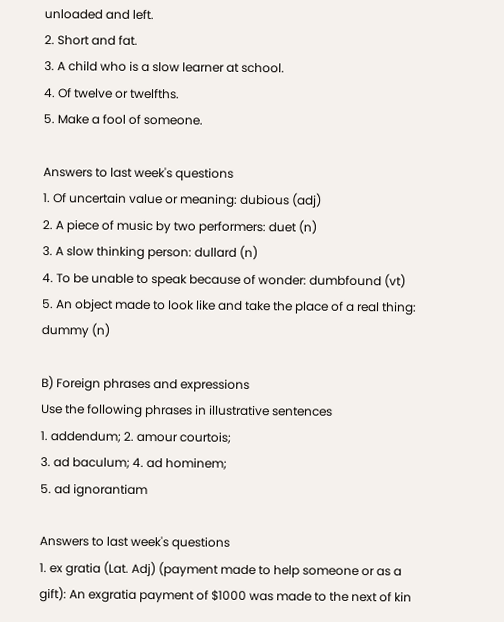unloaded and left.
2. Short and fat.
3. A child who is a slow learner at school.
4. Of twelve or twelfths.
5. Make a fool of someone.

Answers to last week's questions
1. Of uncertain value or meaning: dubious (adj)
2. A piece of music by two performers: duet (n)
3. A slow thinking person: dullard (n)
4. To be unable to speak because of wonder: dumbfound (vt)
5. An object made to look like and take the place of a real thing: dummy (n)

B) Foreign phrases and expressions
Use the following phrases in illustrative sentences
1. addendum; 2. amour courtois;
3. ad baculum; 4. ad hominem;
5. ad ignorantiam

Answers to last week's questions
1. ex gratia (Lat. Adj) (payment made to help someone or as a gift): An exgratia payment of $1000 was made to the next of kin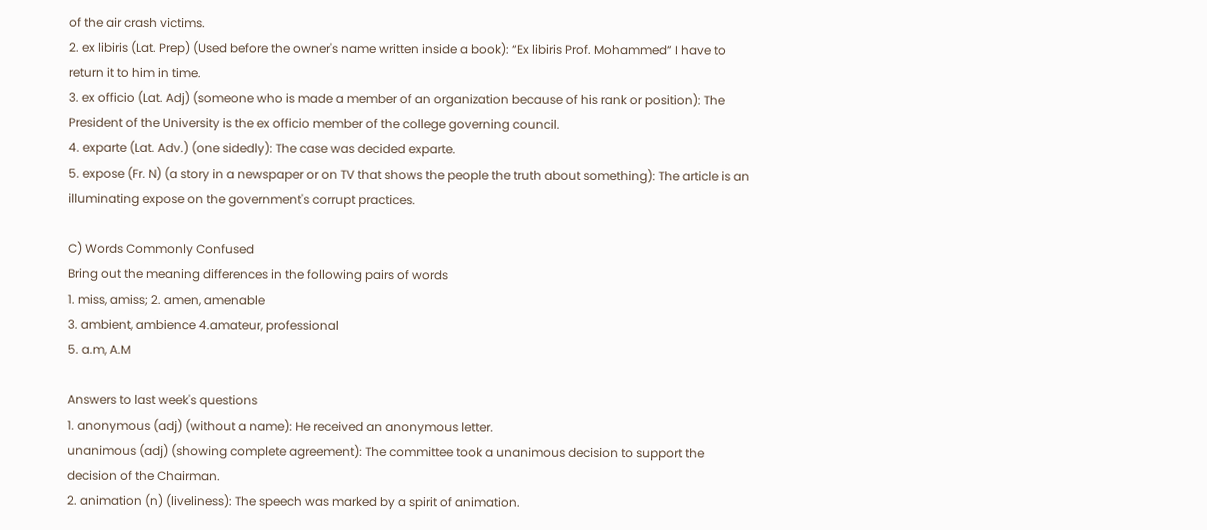of the air crash victims.
2. ex libiris (Lat. Prep) (Used before the owner's name written inside a book): “Ex libiris Prof. Mohammed” I have to return it to him in time.
3. ex officio (Lat. Adj) (someone who is made a member of an organization because of his rank or position): The President of the University is the ex officio member of the college governing council.
4. exparte (Lat. Adv.) (one sidedly): The case was decided exparte.
5. expose (Fr. N) (a story in a newspaper or on TV that shows the people the truth about something): The article is an illuminating expose on the government's corrupt practices.

C) Words Commonly Confused
Bring out the meaning differences in the following pairs of words
1. miss, amiss; 2. amen, amenable
3. ambient, ambience 4.amateur, professional
5. a.m, A.M

Answers to last week's questions
1. anonymous (adj) (without a name): He received an anonymous letter.
unanimous (adj) (showing complete agreement): The committee took a unanimous decision to support the decision of the Chairman.
2. animation (n) (liveliness): The speech was marked by a spirit of animation.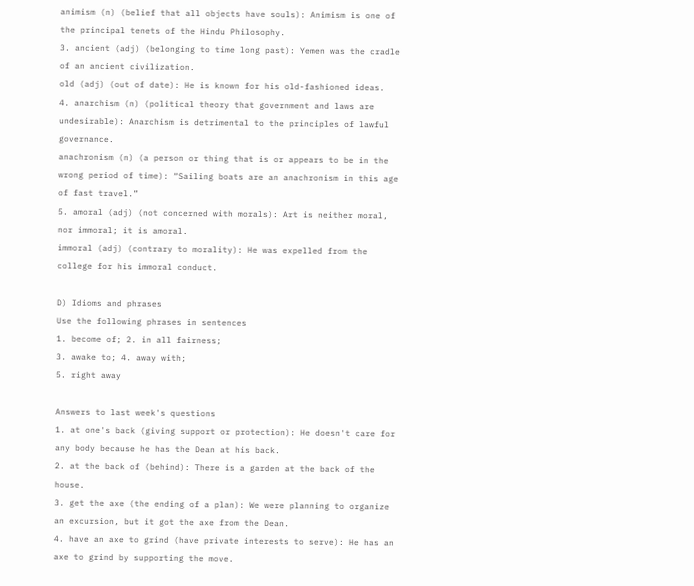animism (n) (belief that all objects have souls): Animism is one of the principal tenets of the Hindu Philosophy.
3. ancient (adj) (belonging to time long past): Yemen was the cradle of an ancient civilization.
old (adj) (out of date): He is known for his old-fashioned ideas.
4. anarchism (n) (political theory that government and laws are undesirable): Anarchism is detrimental to the principles of lawful governance.
anachronism (n) (a person or thing that is or appears to be in the wrong period of time): “Sailing boats are an anachronism in this age of fast travel.”
5. amoral (adj) (not concerned with morals): Art is neither moral, nor immoral; it is amoral.
immoral (adj) (contrary to morality): He was expelled from the college for his immoral conduct.

D) Idioms and phrases
Use the following phrases in sentences
1. become of; 2. in all fairness;
3. awake to; 4. away with;
5. right away

Answers to last week's questions
1. at one's back (giving support or protection): He doesn't care for any body because he has the Dean at his back.
2. at the back of (behind): There is a garden at the back of the house.
3. get the axe (the ending of a plan): We were planning to organize an excursion, but it got the axe from the Dean.
4. have an axe to grind (have private interests to serve): He has an axe to grind by supporting the move.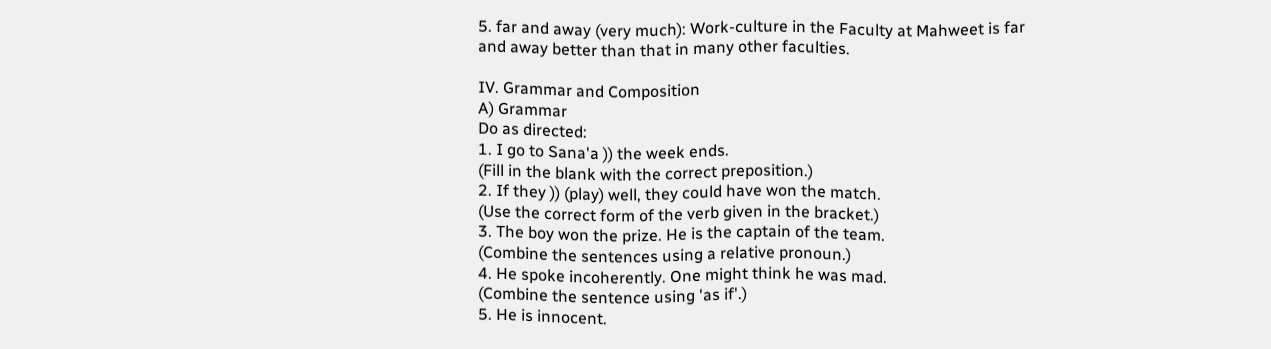5. far and away (very much): Work-culture in the Faculty at Mahweet is far and away better than that in many other faculties.

IV. Grammar and Composition
A) Grammar
Do as directed:
1. I go to Sana'a )) the week ends.
(Fill in the blank with the correct preposition.)
2. If they )) (play) well, they could have won the match.
(Use the correct form of the verb given in the bracket.)
3. The boy won the prize. He is the captain of the team.
(Combine the sentences using a relative pronoun.)
4. He spoke incoherently. One might think he was mad.
(Combine the sentence using 'as if'.)
5. He is innocent.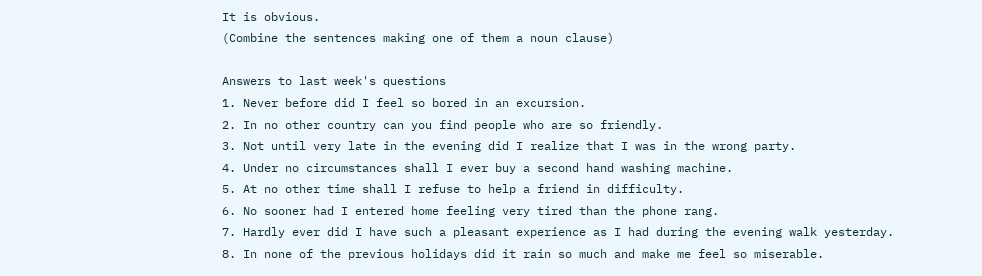It is obvious.
(Combine the sentences making one of them a noun clause)

Answers to last week's questions
1. Never before did I feel so bored in an excursion.
2. In no other country can you find people who are so friendly.
3. Not until very late in the evening did I realize that I was in the wrong party.
4. Under no circumstances shall I ever buy a second hand washing machine.
5. At no other time shall I refuse to help a friend in difficulty.
6. No sooner had I entered home feeling very tired than the phone rang.
7. Hardly ever did I have such a pleasant experience as I had during the evening walk yesterday.
8. In none of the previous holidays did it rain so much and make me feel so miserable.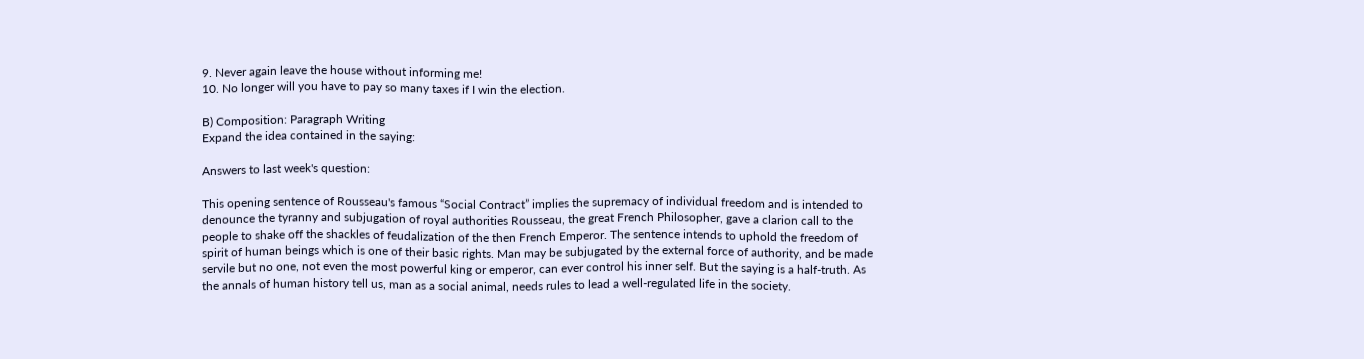9. Never again leave the house without informing me!
10. No longer will you have to pay so many taxes if I win the election.

B) Composition: Paragraph Writing
Expand the idea contained in the saying:

Answers to last week's question:

This opening sentence of Rousseau's famous “Social Contract” implies the supremacy of individual freedom and is intended to denounce the tyranny and subjugation of royal authorities Rousseau, the great French Philosopher, gave a clarion call to the people to shake off the shackles of feudalization of the then French Emperor. The sentence intends to uphold the freedom of spirit of human beings which is one of their basic rights. Man may be subjugated by the external force of authority, and be made servile but no one, not even the most powerful king or emperor, can ever control his inner self. But the saying is a half-truth. As the annals of human history tell us, man as a social animal, needs rules to lead a well-regulated life in the society.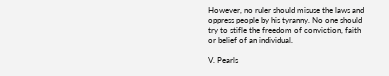However, no ruler should misuse the laws and oppress people by his tyranny. No one should try to stifle the freedom of conviction, faith or belief of an individual.

V. Pearls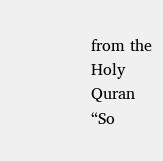from the Holy Quran
“So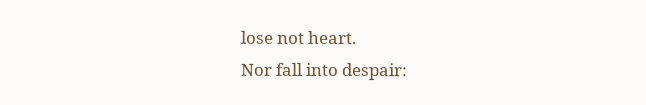lose not heart.
Nor fall into despair: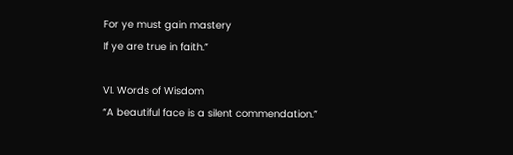For ye must gain mastery
If ye are true in faith.”

VI. Words of Wisdom
“A beautiful face is a silent commendation.”